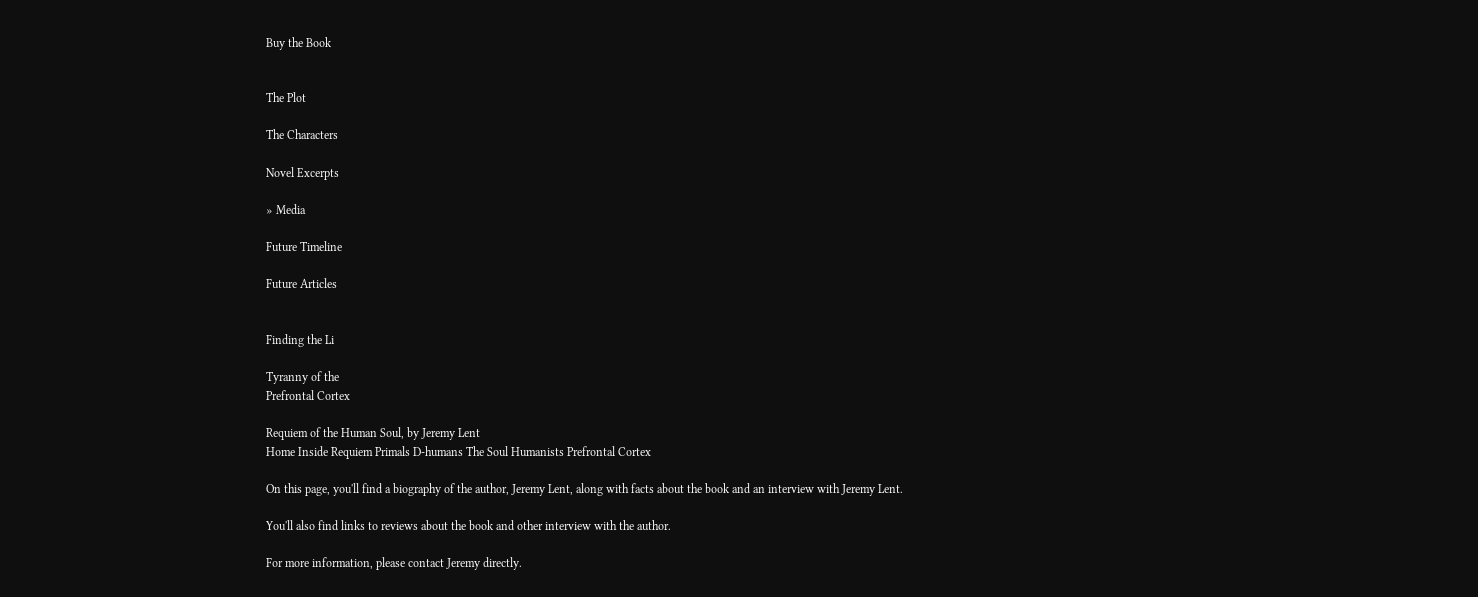Buy the Book


The Plot

The Characters

Novel Excerpts

» Media

Future Timeline

Future Articles


Finding the Li

Tyranny of the
Prefrontal Cortex

Requiem of the Human Soul, by Jeremy Lent
Home Inside Requiem Primals D-humans The Soul Humanists Prefrontal Cortex

On this page, you'll find a biography of the author, Jeremy Lent, along with facts about the book and an interview with Jeremy Lent.

You'll also find links to reviews about the book and other interview with the author.

For more information, please contact Jeremy directly.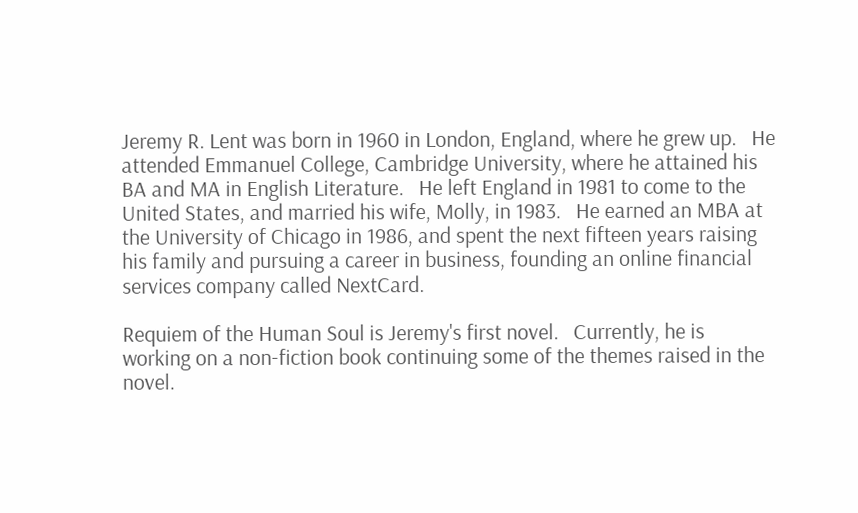Jeremy R. Lent was born in 1960 in London, England, where he grew up.   He attended Emmanuel College, Cambridge University, where he attained his BA and MA in English Literature.   He left England in 1981 to come to the United States, and married his wife, Molly, in 1983.   He earned an MBA at the University of Chicago in 1986, and spent the next fifteen years raising his family and pursuing a career in business, founding an online financial services company called NextCard.

Requiem of the Human Soul is Jeremy's first novel.   Currently, he is working on a non-fiction book continuing some of the themes raised in the novel.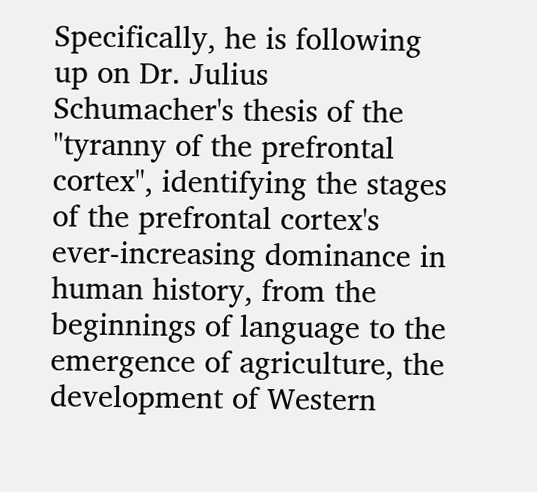Specifically, he is following up on Dr. Julius Schumacher's thesis of the "tyranny of the prefrontal cortex", identifying the stages of the prefrontal cortex's ever-increasing dominance in human history, from the beginnings of language to the emergence of agriculture, the development of Western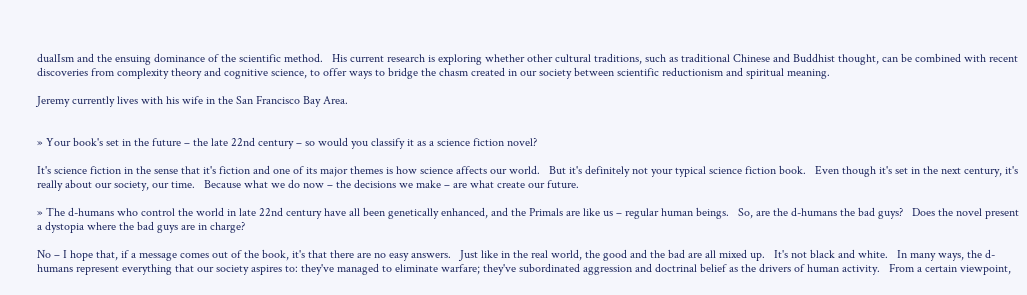dualIsm and the ensuing dominance of the scientific method.   His current research is exploring whether other cultural traditions, such as traditional Chinese and Buddhist thought, can be combined with recent discoveries from complexity theory and cognitive science, to offer ways to bridge the chasm created in our society between scientific reductionism and spiritual meaning.

Jeremy currently lives with his wife in the San Francisco Bay Area.


» Your book's set in the future – the late 22nd century – so would you classify it as a science fiction novel?

It's science fiction in the sense that it's fiction and one of its major themes is how science affects our world.   But it's definitely not your typical science fiction book.   Even though it's set in the next century, it's really about our society, our time.   Because what we do now – the decisions we make – are what create our future.

» The d-humans who control the world in late 22nd century have all been genetically enhanced, and the Primals are like us – regular human beings.   So, are the d-humans the bad guys?   Does the novel present a dystopia where the bad guys are in charge?

No – I hope that, if a message comes out of the book, it's that there are no easy answers.   Just like in the real world, the good and the bad are all mixed up.   It's not black and white.   In many ways, the d-humans represent everything that our society aspires to: they've managed to eliminate warfare; they've subordinated aggression and doctrinal belief as the drivers of human activity.   From a certain viewpoint,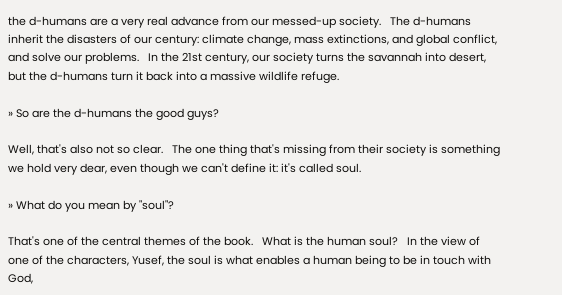the d-humans are a very real advance from our messed-up society.   The d-humans inherit the disasters of our century: climate change, mass extinctions, and global conflict, and solve our problems.   In the 21st century, our society turns the savannah into desert, but the d-humans turn it back into a massive wildlife refuge.

» So are the d-humans the good guys?

Well, that's also not so clear.   The one thing that's missing from their society is something we hold very dear, even though we can't define it: it's called soul.

» What do you mean by "soul"?

That's one of the central themes of the book.   What is the human soul?   In the view of one of the characters, Yusef, the soul is what enables a human being to be in touch with God,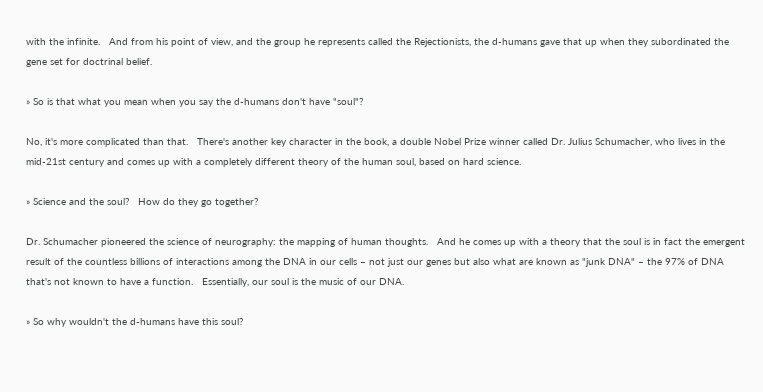with the infinite.   And from his point of view, and the group he represents called the Rejectionists, the d-humans gave that up when they subordinated the gene set for doctrinal belief.

» So is that what you mean when you say the d-humans don't have "soul"?

No, it's more complicated than that.   There's another key character in the book, a double Nobel Prize winner called Dr. Julius Schumacher, who lives in the mid-21st century and comes up with a completely different theory of the human soul, based on hard science.

» Science and the soul?   How do they go together?

Dr. Schumacher pioneered the science of neurography: the mapping of human thoughts.   And he comes up with a theory that the soul is in fact the emergent result of the countless billions of interactions among the DNA in our cells – not just our genes but also what are known as "junk DNA" – the 97% of DNA that's not known to have a function.   Essentially, our soul is the music of our DNA.

» So why wouldn't the d-humans have this soul?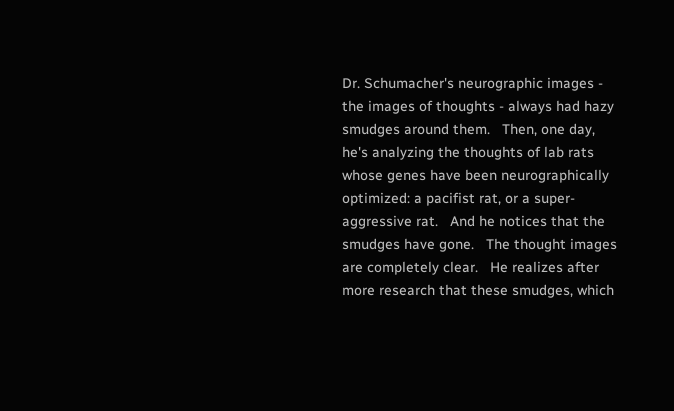Dr. Schumacher's neurographic images - the images of thoughts - always had hazy smudges around them.   Then, one day, he's analyzing the thoughts of lab rats whose genes have been neurographically optimized: a pacifist rat, or a super-aggressive rat.   And he notices that the smudges have gone.   The thought images are completely clear.   He realizes after more research that these smudges, which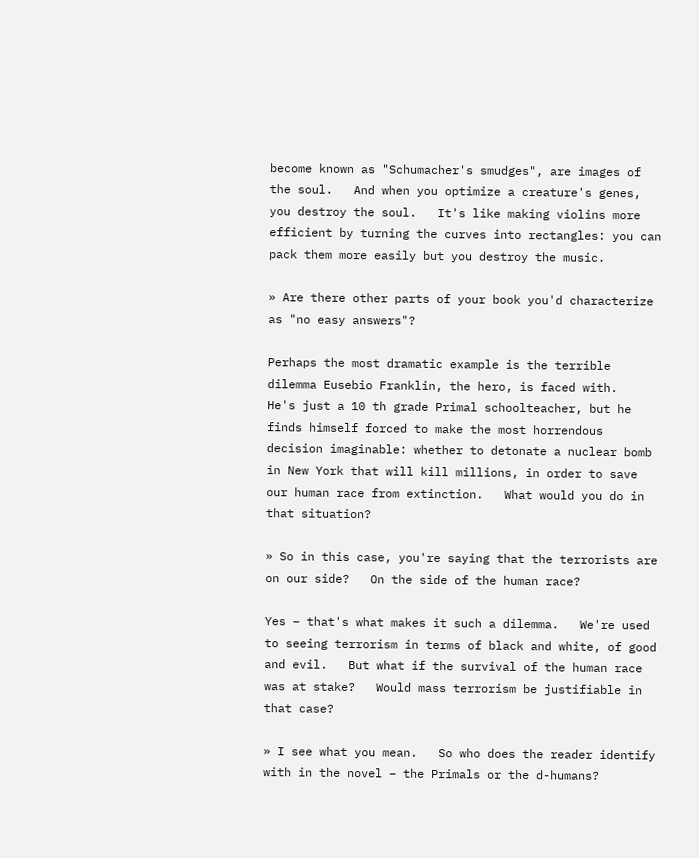become known as "Schumacher's smudges", are images of the soul.   And when you optimize a creature's genes, you destroy the soul.   It's like making violins more efficient by turning the curves into rectangles: you can pack them more easily but you destroy the music.

» Are there other parts of your book you'd characterize as "no easy answers"?

Perhaps the most dramatic example is the terrible dilemma Eusebio Franklin, the hero, is faced with.   He's just a 10 th grade Primal schoolteacher, but he finds himself forced to make the most horrendous decision imaginable: whether to detonate a nuclear bomb in New York that will kill millions, in order to save our human race from extinction.   What would you do in that situation?

» So in this case, you're saying that the terrorists are on our side?   On the side of the human race?

Yes – that's what makes it such a dilemma.   We're used to seeing terrorism in terms of black and white, of good and evil.   But what if the survival of the human race was at stake?   Would mass terrorism be justifiable in that case?

» I see what you mean.   So who does the reader identify with in the novel – the Primals or the d-humans?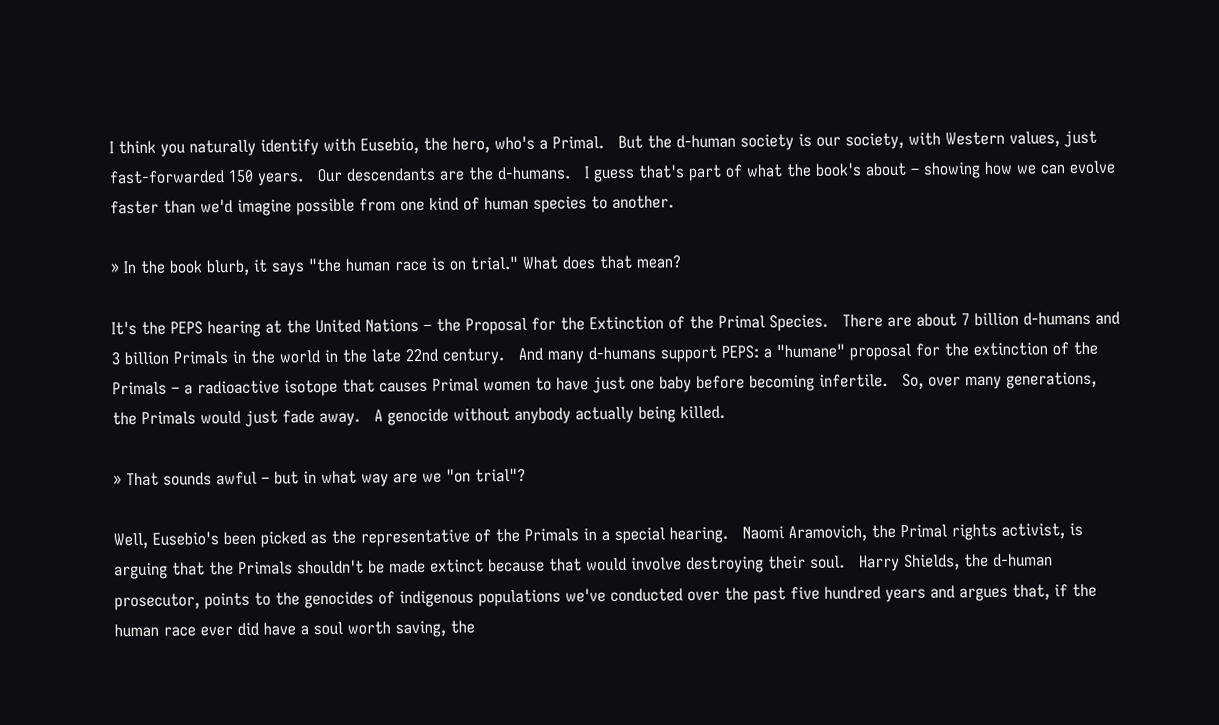I think you naturally identify with Eusebio, the hero, who's a Primal.   But the d-human society is our society, with Western values, just fast-forwarded 150 years.   Our descendants are the d-humans.   I guess that's part of what the book's about – showing how we can evolve faster than we'd imagine possible from one kind of human species to another.

» In the book blurb, it says "the human race is on trial." What does that mean?

It's the PEPS hearing at the United Nations – the Proposal for the Extinction of the Primal Species.   There are about 7 billion d-humans and 3 billion Primals in the world in the late 22nd century.   And many d-humans support PEPS: a "humane" proposal for the extinction of the Primals – a radioactive isotope that causes Primal women to have just one baby before becoming infertile.   So, over many generations, the Primals would just fade away.   A genocide without anybody actually being killed.

» That sounds awful – but in what way are we "on trial"?

Well, Eusebio's been picked as the representative of the Primals in a special hearing.   Naomi Aramovich, the Primal rights activist, is arguing that the Primals shouldn't be made extinct because that would involve destroying their soul.   Harry Shields, the d-human prosecutor, points to the genocides of indigenous populations we've conducted over the past five hundred years and argues that, if the human race ever did have a soul worth saving, the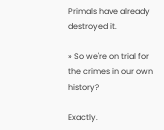Primals have already destroyed it.

» So we're on trial for the crimes in our own history?

Exactly.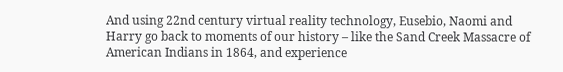And using 22nd century virtual reality technology, Eusebio, Naomi and Harry go back to moments of our history – like the Sand Creek Massacre of American Indians in 1864, and experience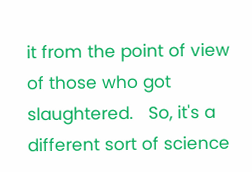it from the point of view of those who got slaughtered.   So, it's a different sort of science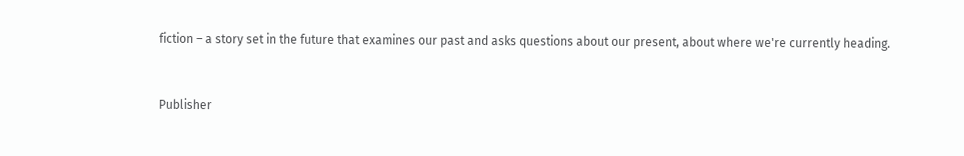fiction – a story set in the future that examines our past and asks questions about our present, about where we're currently heading.


Publisher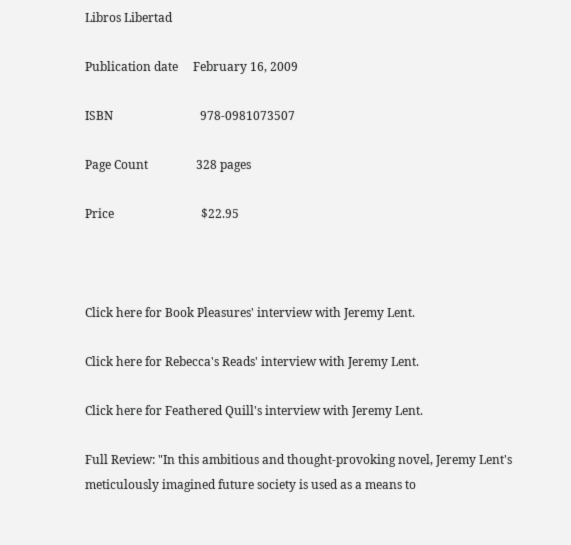Libros Libertad

Publication date     February 16, 2009

ISBN                             978-0981073507

Page Count                328 pages

Price                             $22.95



Click here for Book Pleasures' interview with Jeremy Lent.

Click here for Rebecca's Reads' interview with Jeremy Lent.

Click here for Feathered Quill's interview with Jeremy Lent.

Full Review: "In this ambitious and thought-provoking novel, Jeremy Lent's meticulously imagined future society is used as a means to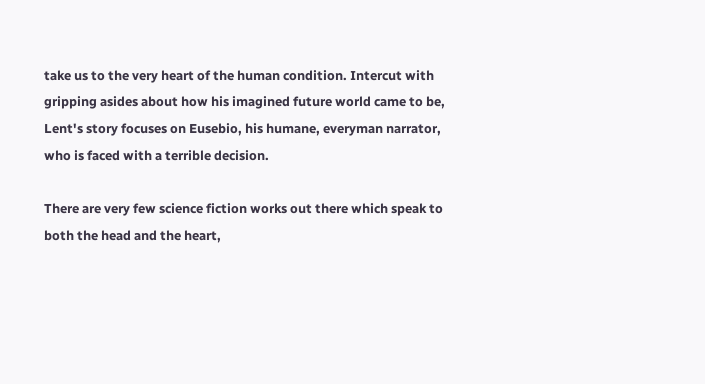take us to the very heart of the human condition. Intercut with gripping asides about how his imagined future world came to be, Lent's story focuses on Eusebio, his humane, everyman narrator, who is faced with a terrible decision.

There are very few science fiction works out there which speak to both the head and the heart,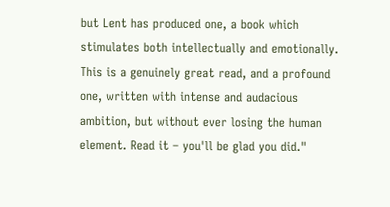but Lent has produced one, a book which stimulates both intellectually and emotionally. This is a genuinely great read, and a profound one, written with intense and audacious ambition, but without ever losing the human element. Read it – you'll be glad you did."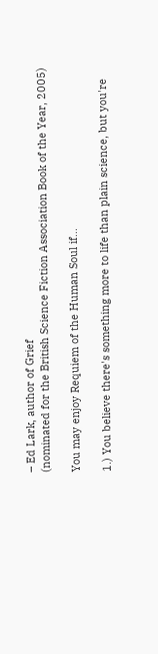– Ed Lark, author of Grief
(nominated for the British Science Fiction Association Book of the Year, 2005)

You may enjoy Requiem of the Human Soul if…

1.) You believe there's something more to life than plain science, but you're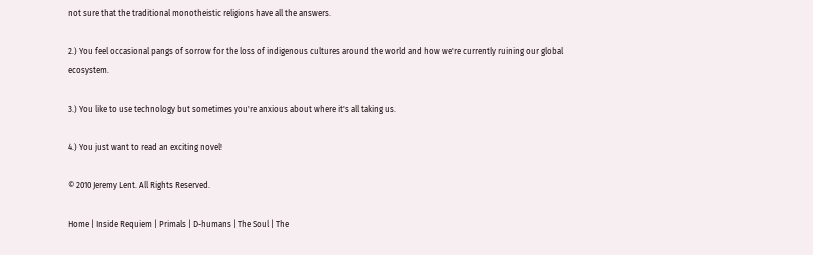not sure that the traditional monotheistic religions have all the answers.

2.) You feel occasional pangs of sorrow for the loss of indigenous cultures around the world and how we're currently ruining our global ecosystem.

3.) You like to use technology but sometimes you're anxious about where it's all taking us.

4.) You just want to read an exciting novel!

© 2010 Jeremy Lent. All Rights Reserved.

Home | Inside Requiem | Primals | D-humans | The Soul | The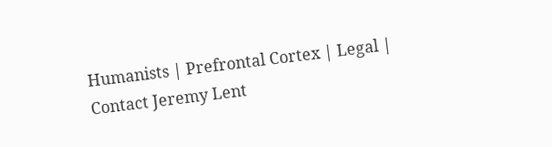Humanists | Prefrontal Cortex | Legal | Contact Jeremy Lent